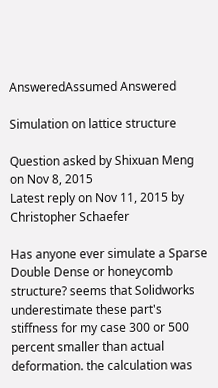AnsweredAssumed Answered

Simulation on lattice structure

Question asked by Shixuan Meng on Nov 8, 2015
Latest reply on Nov 11, 2015 by Christopher Schaefer

Has anyone ever simulate a Sparse Double Dense or honeycomb structure? seems that Solidworks underestimate these part's stiffness for my case 300 or 500 percent smaller than actual deformation. the calculation was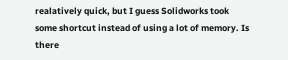realatively quick, but I guess Solidworks took some shortcut instead of using a lot of memory. Is there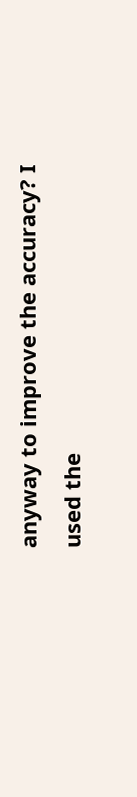anyway to improve the accuracy? I used the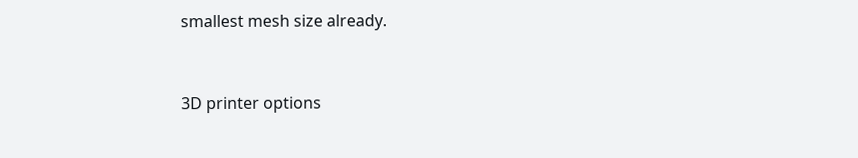smallest mesh size already.


3D printer options